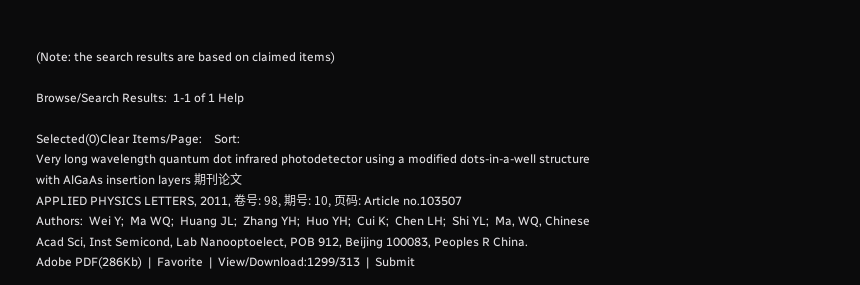(Note: the search results are based on claimed items)

Browse/Search Results:  1-1 of 1 Help

Selected(0)Clear Items/Page:    Sort:
Very long wavelength quantum dot infrared photodetector using a modified dots-in-a-well structure with AlGaAs insertion layers 期刊论文
APPLIED PHYSICS LETTERS, 2011, 卷号: 98, 期号: 10, 页码: Article no.103507
Authors:  Wei Y;  Ma WQ;  Huang JL;  Zhang YH;  Huo YH;  Cui K;  Chen LH;  Shi YL;  Ma, WQ, Chinese Acad Sci, Inst Semicond, Lab Nanooptoelect, POB 912, Beijing 100083, Peoples R China.
Adobe PDF(286Kb)  |  Favorite  |  View/Download:1299/313  |  Submit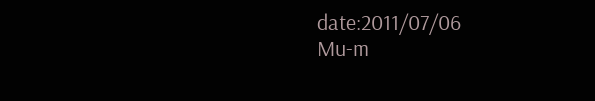date:2011/07/06
Mu-m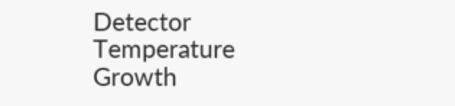Detector  Temperature  Growth